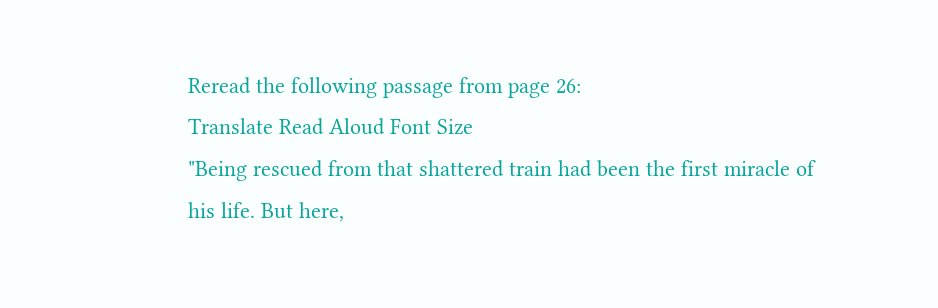Reread the following passage from page 26:
Translate Read Aloud Font Size
"Being rescued from that shattered train had been the first miracle of his life. But here,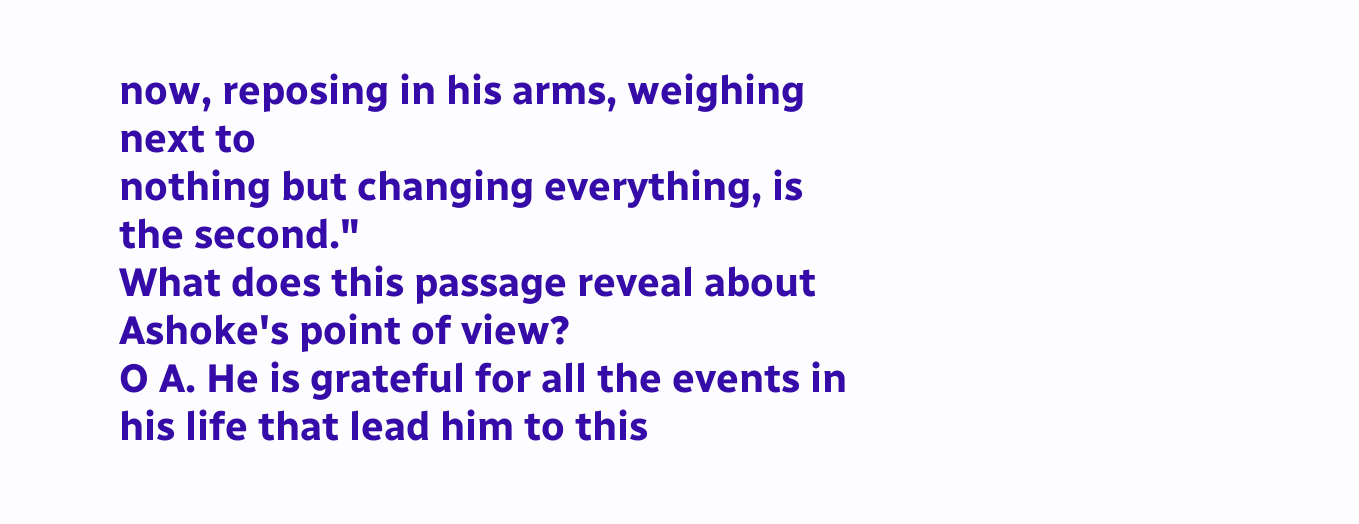now, reposing in his arms, weighing next to
nothing but changing everything, is the second."
What does this passage reveal about Ashoke's point of view?
O A. He is grateful for all the events in his life that lead him to this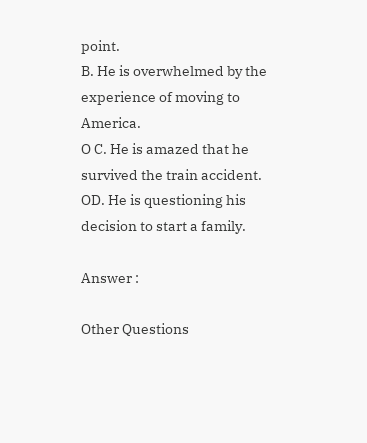point.
B. He is overwhelmed by the experience of moving to America.
O C. He is amazed that he survived the train accident.
OD. He is questioning his decision to start a family.

Answer :

Other Questions